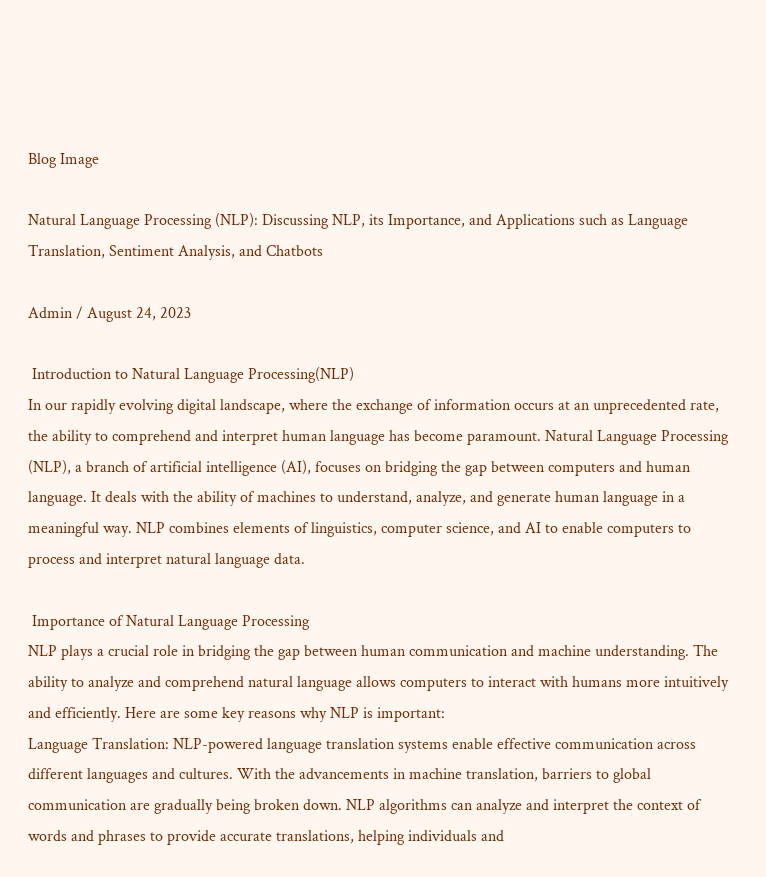Blog Image

Natural Language Processing (NLP): Discussing NLP, its Importance, and Applications such as Language Translation, Sentiment Analysis, and Chatbots

Admin / August 24, 2023

 Introduction to Natural Language Processing(NLP)
In our rapidly evolving digital landscape, where the exchange of information occurs at an unprecedented rate, the ability to comprehend and interpret human language has become paramount. Natural Language Processing (NLP), a branch of artificial intelligence (AI), focuses on bridging the gap between computers and human language. It deals with the ability of machines to understand, analyze, and generate human language in a meaningful way. NLP combines elements of linguistics, computer science, and AI to enable computers to process and interpret natural language data.

 Importance of Natural Language Processing
NLP plays a crucial role in bridging the gap between human communication and machine understanding. The ability to analyze and comprehend natural language allows computers to interact with humans more intuitively and efficiently. Here are some key reasons why NLP is important:
Language Translation: NLP-powered language translation systems enable effective communication across different languages and cultures. With the advancements in machine translation, barriers to global communication are gradually being broken down. NLP algorithms can analyze and interpret the context of words and phrases to provide accurate translations, helping individuals and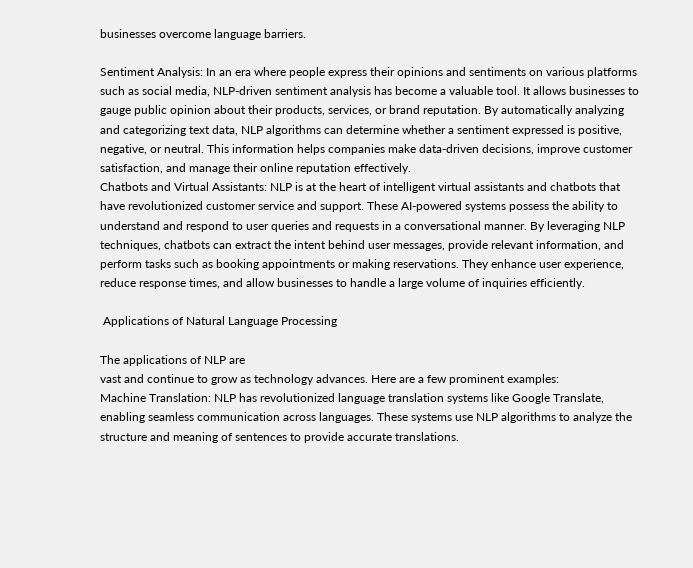businesses overcome language barriers.

Sentiment Analysis: In an era where people express their opinions and sentiments on various platforms such as social media, NLP-driven sentiment analysis has become a valuable tool. It allows businesses to gauge public opinion about their products, services, or brand reputation. By automatically analyzing and categorizing text data, NLP algorithms can determine whether a sentiment expressed is positive, negative, or neutral. This information helps companies make data-driven decisions, improve customer satisfaction, and manage their online reputation effectively.
Chatbots and Virtual Assistants: NLP is at the heart of intelligent virtual assistants and chatbots that have revolutionized customer service and support. These AI-powered systems possess the ability to understand and respond to user queries and requests in a conversational manner. By leveraging NLP techniques, chatbots can extract the intent behind user messages, provide relevant information, and perform tasks such as booking appointments or making reservations. They enhance user experience, reduce response times, and allow businesses to handle a large volume of inquiries efficiently.

 Applications of Natural Language Processing

The applications of NLP are
vast and continue to grow as technology advances. Here are a few prominent examples:
Machine Translation: NLP has revolutionized language translation systems like Google Translate, enabling seamless communication across languages. These systems use NLP algorithms to analyze the structure and meaning of sentences to provide accurate translations.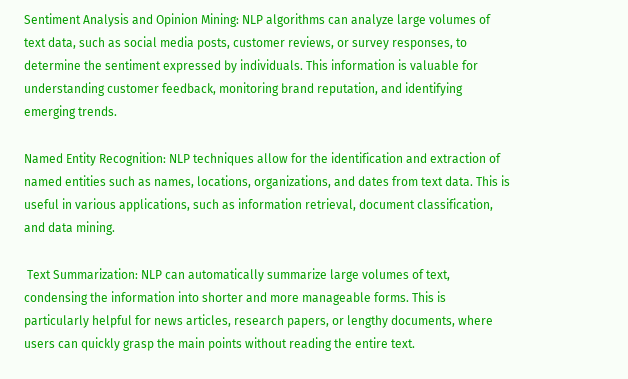Sentiment Analysis and Opinion Mining: NLP algorithms can analyze large volumes of text data, such as social media posts, customer reviews, or survey responses, to determine the sentiment expressed by individuals. This information is valuable for understanding customer feedback, monitoring brand reputation, and identifying emerging trends.

Named Entity Recognition: NLP techniques allow for the identification and extraction of named entities such as names, locations, organizations, and dates from text data. This is useful in various applications, such as information retrieval, document classification, and data mining.

 Text Summarization: NLP can automatically summarize large volumes of text, condensing the information into shorter and more manageable forms. This is particularly helpful for news articles, research papers, or lengthy documents, where users can quickly grasp the main points without reading the entire text.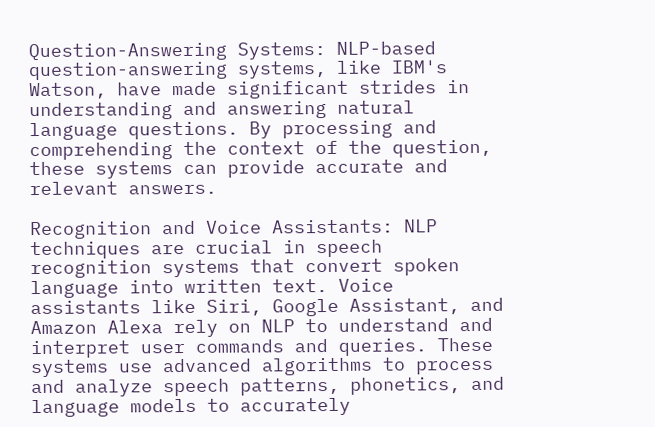Question-Answering Systems: NLP-based question-answering systems, like IBM's Watson, have made significant strides in understanding and answering natural language questions. By processing and comprehending the context of the question, these systems can provide accurate and relevant answers.

Recognition and Voice Assistants: NLP techniques are crucial in speech recognition systems that convert spoken language into written text. Voice assistants like Siri, Google Assistant, and Amazon Alexa rely on NLP to understand and interpret user commands and queries. These systems use advanced algorithms to process and analyze speech patterns, phonetics, and language models to accurately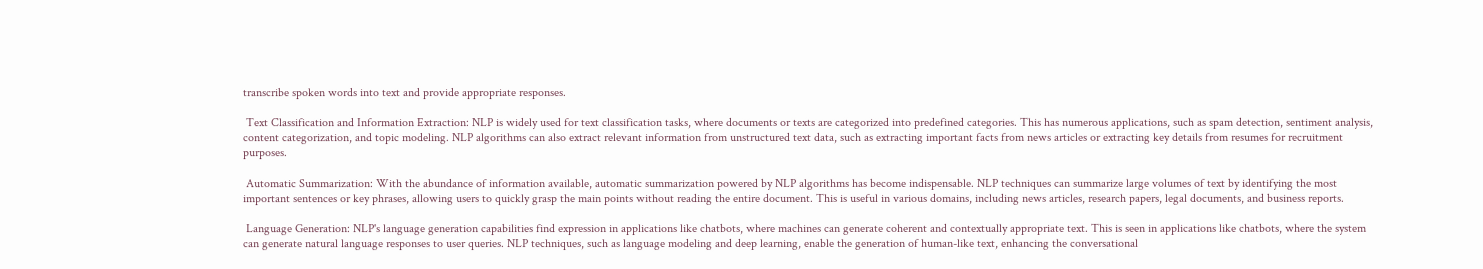transcribe spoken words into text and provide appropriate responses.

 Text Classification and Information Extraction: NLP is widely used for text classification tasks, where documents or texts are categorized into predefined categories. This has numerous applications, such as spam detection, sentiment analysis, content categorization, and topic modeling. NLP algorithms can also extract relevant information from unstructured text data, such as extracting important facts from news articles or extracting key details from resumes for recruitment purposes.

 Automatic Summarization: With the abundance of information available, automatic summarization powered by NLP algorithms has become indispensable. NLP techniques can summarize large volumes of text by identifying the most important sentences or key phrases, allowing users to quickly grasp the main points without reading the entire document. This is useful in various domains, including news articles, research papers, legal documents, and business reports.

 Language Generation: NLP's language generation capabilities find expression in applications like chatbots, where machines can generate coherent and contextually appropriate text. This is seen in applications like chatbots, where the system can generate natural language responses to user queries. NLP techniques, such as language modeling and deep learning, enable the generation of human-like text, enhancing the conversational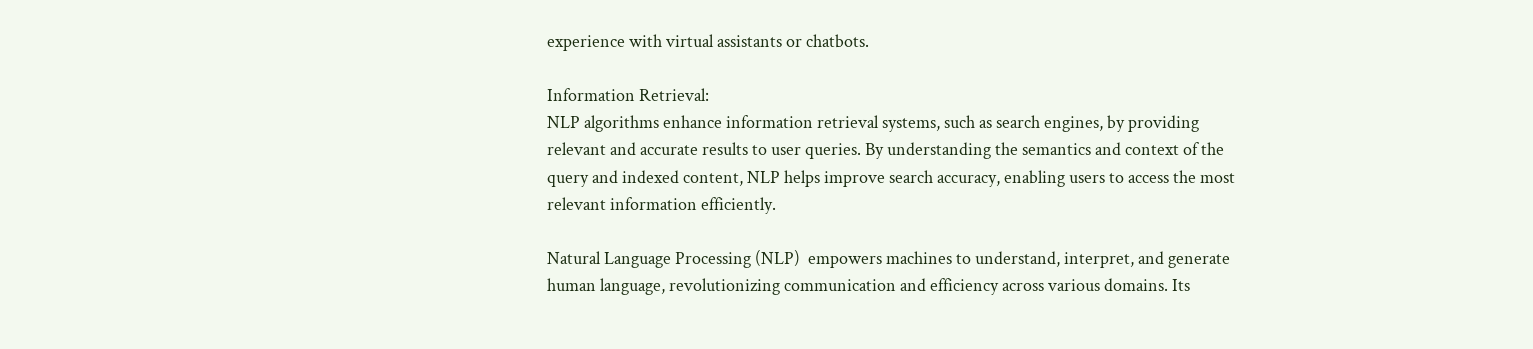experience with virtual assistants or chatbots.

Information Retrieval:
NLP algorithms enhance information retrieval systems, such as search engines, by providing relevant and accurate results to user queries. By understanding the semantics and context of the query and indexed content, NLP helps improve search accuracy, enabling users to access the most relevant information efficiently.

Natural Language Processing (NLP)  empowers machines to understand, interpret, and generate human language, revolutionizing communication and efficiency across various domains. Its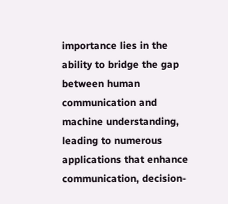importance lies in the ability to bridge the gap between human communication and machine understanding, leading to numerous applications that enhance communication, decision-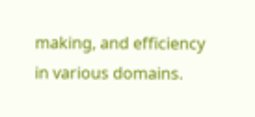making, and efficiency in various domains.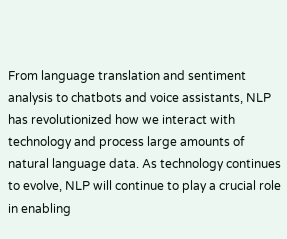From language translation and sentiment analysis to chatbots and voice assistants, NLP has revolutionized how we interact with technology and process large amounts of natural language data. As technology continues to evolve, NLP will continue to play a crucial role in enabling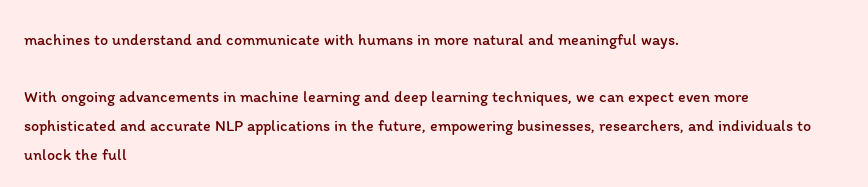machines to understand and communicate with humans in more natural and meaningful ways.

With ongoing advancements in machine learning and deep learning techniques, we can expect even more sophisticated and accurate NLP applications in the future, empowering businesses, researchers, and individuals to unlock the full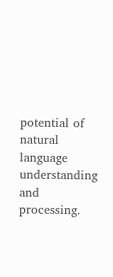potential of natural language understanding and processing.